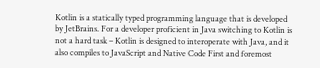Kotlin is a statically typed programming language that is developed by JetBrains. For a developer proficient in Java switching to Kotlin is not a hard task – Kotlin is designed to interoperate with Java, and it also compiles to JavaScript and Native Code First and foremost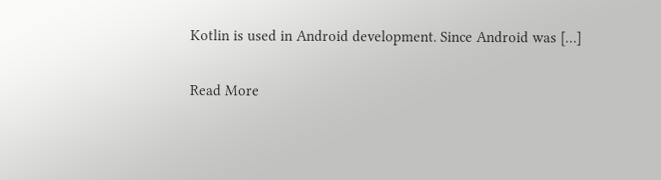Kotlin is used in Android development. Since Android was […]

Read More